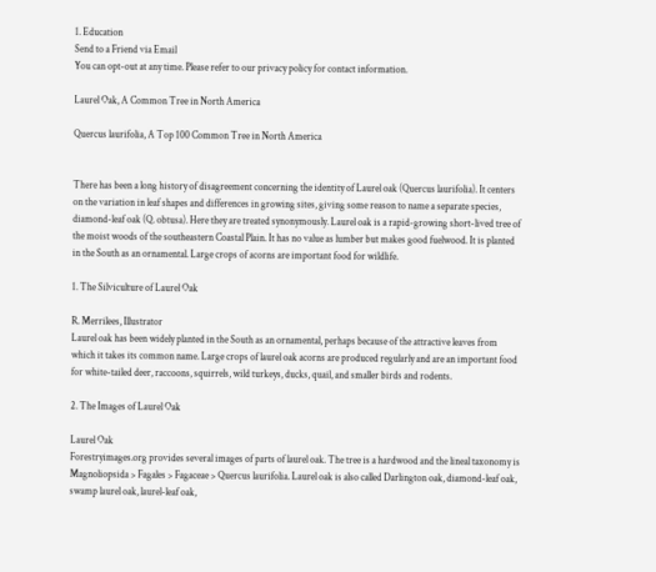1. Education
Send to a Friend via Email
You can opt-out at any time. Please refer to our privacy policy for contact information.

Laurel Oak, A Common Tree in North America

Quercus laurifolia, A Top 100 Common Tree in North America


There has been a long history of disagreement concerning the identity of Laurel oak (Quercus laurifolia). It centers on the variation in leaf shapes and differences in growing sites, giving some reason to name a separate species, diamond-leaf oak (Q. obtusa). Here they are treated synonymously. Laurel oak is a rapid-growing short-lived tree of the moist woods of the southeastern Coastal Plain. It has no value as lumber but makes good fuelwood. It is planted in the South as an ornamental. Large crops of acorns are important food for wildlife.

1. The Silviculture of Laurel Oak

R. Merrilees, Illustrator
Laurel oak has been widely planted in the South as an ornamental, perhaps because of the attractive leaves from which it takes its common name. Large crops of laurel oak acorns are produced regularly and are an important food for white-tailed deer, raccoons, squirrels, wild turkeys, ducks, quail, and smaller birds and rodents.

2. The Images of Laurel Oak

Laurel Oak
Forestryimages.org provides several images of parts of laurel oak. The tree is a hardwood and the lineal taxonomy is Magnoliopsida > Fagales > Fagaceae > Quercus laurifolia. Laurel oak is also called Darlington oak, diamond-leaf oak, swamp laurel oak, laurel-leaf oak,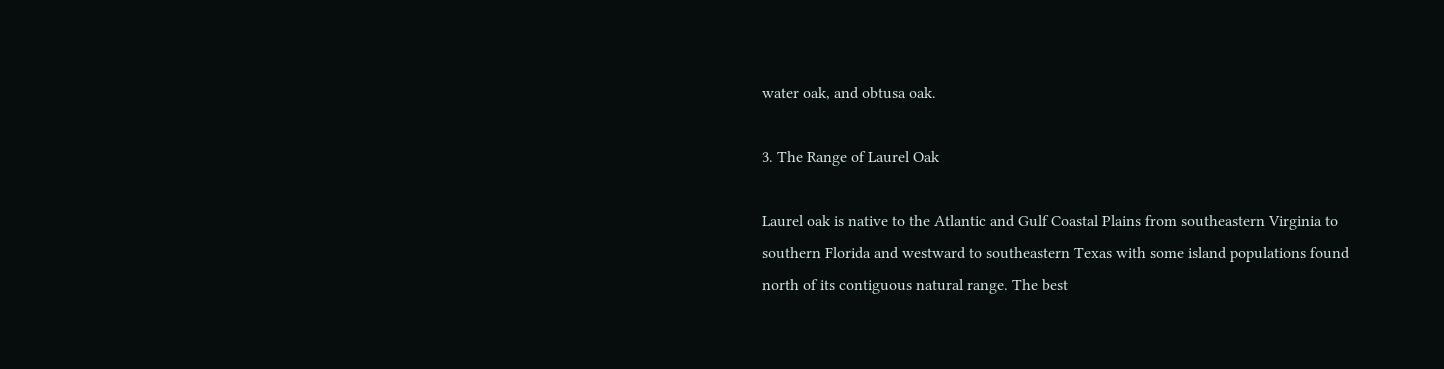water oak, and obtusa oak.

3. The Range of Laurel Oak

Laurel oak is native to the Atlantic and Gulf Coastal Plains from southeastern Virginia to southern Florida and westward to southeastern Texas with some island populations found north of its contiguous natural range. The best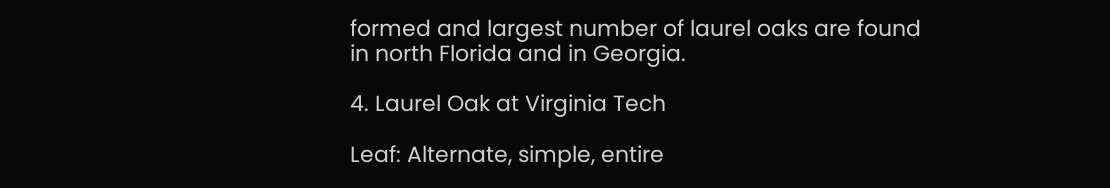formed and largest number of laurel oaks are found in north Florida and in Georgia.

4. Laurel Oak at Virginia Tech

Leaf: Alternate, simple, entire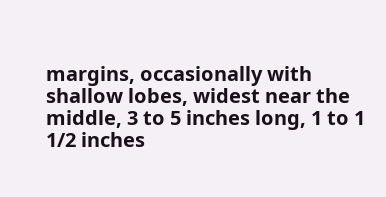margins, occasionally with shallow lobes, widest near the middle, 3 to 5 inches long, 1 to 1 1/2 inches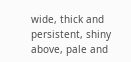wide, thick and persistent, shiny above, pale and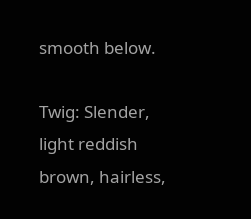smooth below.

Twig: Slender, light reddish brown, hairless,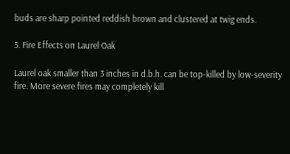buds are sharp pointed reddish brown and clustered at twig ends.

5. Fire Effects on Laurel Oak

Laurel oak smaller than 3 inches in d.b.h. can be top-killed by low-severity fire. More severe fires may completely kill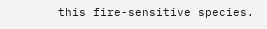this fire-sensitive species.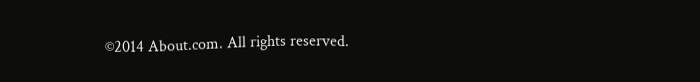©2014 About.com. All rights reserved.